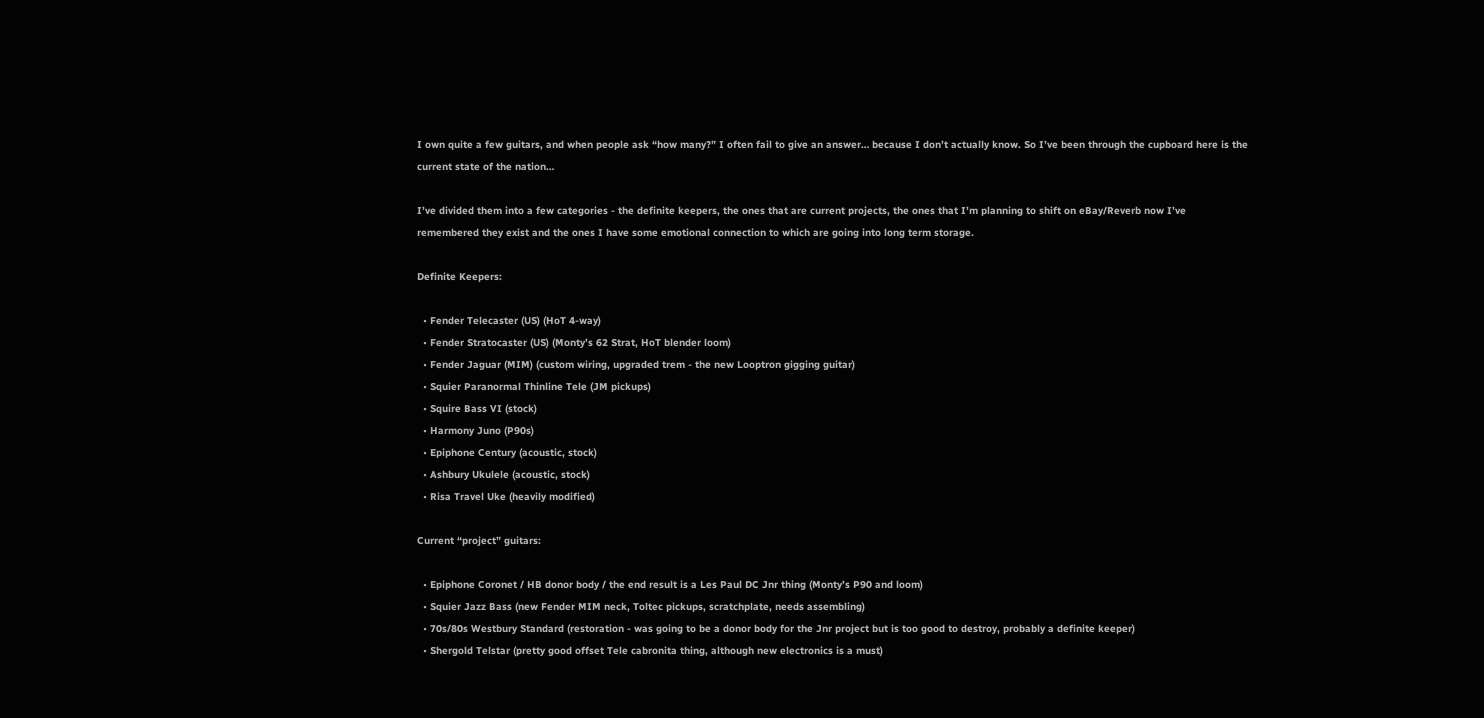I own quite a few guitars, and when people ask “how many?” I often fail to give an answer… because I don’t actually know. So I’ve been through the cupboard here is the current state of the nation…

I’ve divided them into a few categories - the definite keepers, the ones that are current projects, the ones that I’m planning to shift on eBay/Reverb now I’ve remembered they exist and the ones I have some emotional connection to which are going into long term storage.

Definite Keepers:

  • Fender Telecaster (US) (HoT 4-way)
  • Fender Stratocaster (US) (Monty’s 62 Strat, HoT blender loom)
  • Fender Jaguar (MIM) (custom wiring, upgraded trem - the new Looptron gigging guitar)
  • Squier Paranormal Thinline Tele (JM pickups)
  • Squire Bass VI (stock)
  • Harmony Juno (P90s)
  • Epiphone Century (acoustic, stock)
  • Ashbury Ukulele (acoustic, stock)
  • Risa Travel Uke (heavily modified)

Current “project” guitars:

  • Epiphone Coronet / HB donor body / the end result is a Les Paul DC Jnr thing (Monty’s P90 and loom)
  • Squier Jazz Bass (new Fender MIM neck, Toltec pickups, scratchplate, needs assembling)
  • 70s/80s Westbury Standard (restoration - was going to be a donor body for the Jnr project but is too good to destroy, probably a definite keeper)
  • Shergold Telstar (pretty good offset Tele cabronita thing, although new electronics is a must)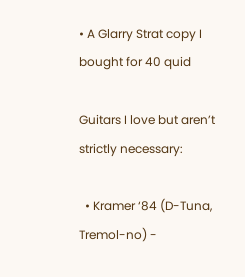• A Glarry Strat copy I bought for 40 quid

Guitars I love but aren’t strictly necessary:

  • Kramer ‘84 (D-Tuna, Tremol-no) -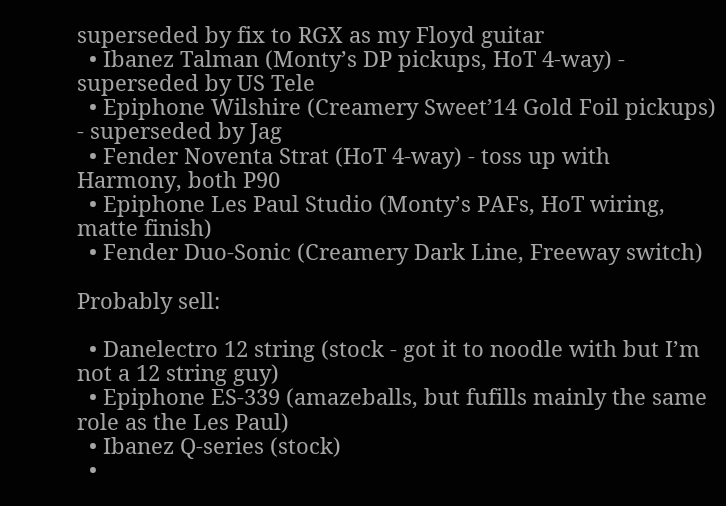superseded by fix to RGX as my Floyd guitar
  • Ibanez Talman (Monty’s DP pickups, HoT 4-way) - superseded by US Tele
  • Epiphone Wilshire (Creamery Sweet’14 Gold Foil pickups) - superseded by Jag
  • Fender Noventa Strat (HoT 4-way) - toss up with Harmony, both P90
  • Epiphone Les Paul Studio (Monty’s PAFs, HoT wiring, matte finish)
  • Fender Duo-Sonic (Creamery Dark Line, Freeway switch)

Probably sell:

  • Danelectro 12 string (stock - got it to noodle with but I’m not a 12 string guy)
  • Epiphone ES-339 (amazeballs, but fufills mainly the same role as the Les Paul)
  • Ibanez Q-series (stock)
  •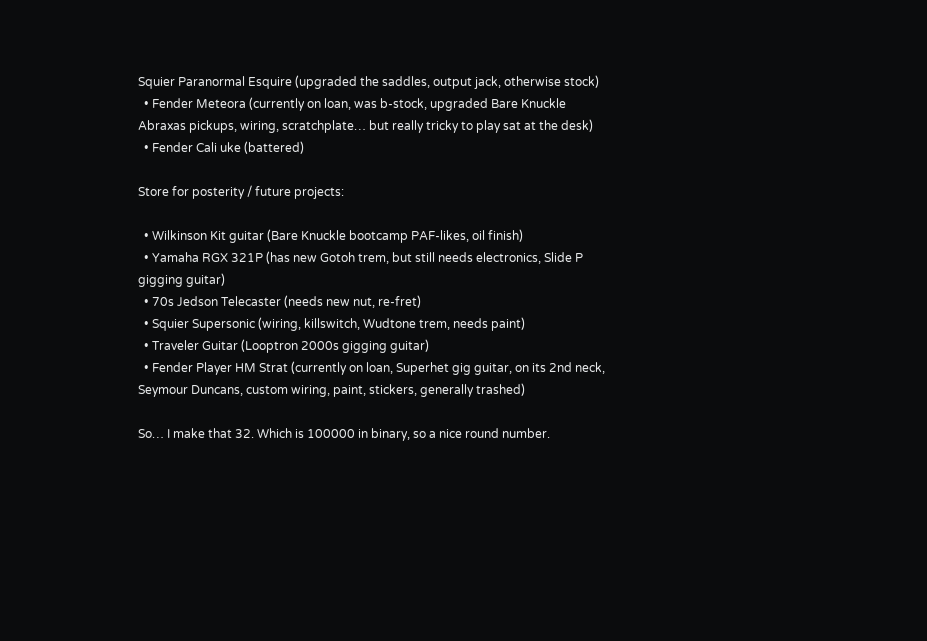Squier Paranormal Esquire (upgraded the saddles, output jack, otherwise stock)
  • Fender Meteora (currently on loan, was b-stock, upgraded Bare Knuckle Abraxas pickups, wiring, scratchplate… but really tricky to play sat at the desk)
  • Fender Cali uke (battered)

Store for posterity / future projects:

  • Wilkinson Kit guitar (Bare Knuckle bootcamp PAF-likes, oil finish)
  • Yamaha RGX 321P (has new Gotoh trem, but still needs electronics, Slide P gigging guitar)
  • 70s Jedson Telecaster (needs new nut, re-fret)
  • Squier Supersonic (wiring, killswitch, Wudtone trem, needs paint)
  • Traveler Guitar (Looptron 2000s gigging guitar)
  • Fender Player HM Strat (currently on loan, Superhet gig guitar, on its 2nd neck, Seymour Duncans, custom wiring, paint, stickers, generally trashed)

So… I make that 32. Which is 100000 in binary, so a nice round number.